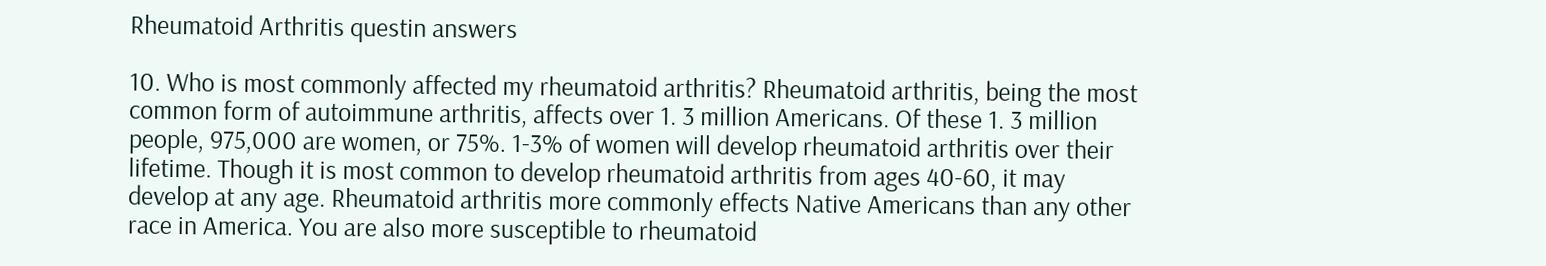Rheumatoid Arthritis questin answers

10. Who is most commonly affected my rheumatoid arthritis? Rheumatoid arthritis, being the most common form of autoimmune arthritis, affects over 1. 3 million Americans. Of these 1. 3 million people, 975,000 are women, or 75%. 1-3% of women will develop rheumatoid arthritis over their lifetime. Though it is most common to develop rheumatoid arthritis from ages 40-60, it may develop at any age. Rheumatoid arthritis more commonly effects Native Americans than any other race in America. You are also more susceptible to rheumatoid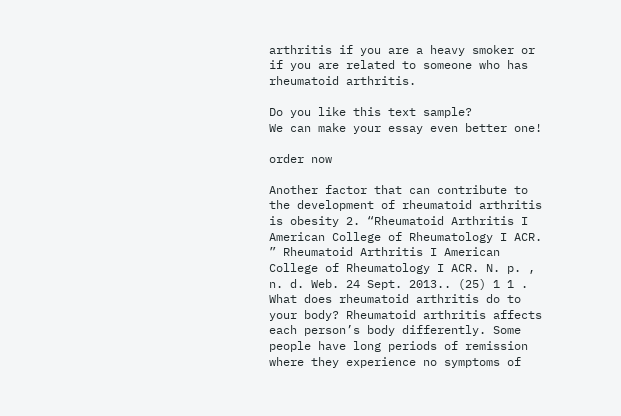arthritis if you are a heavy smoker or if you are related to someone who has rheumatoid arthritis.

Do you like this text sample?
We can make your essay even better one!

order now

Another factor that can contribute to the development of rheumatoid arthritis is obesity 2. “Rheumatoid Arthritis I American College of Rheumatology I ACR. ” Rheumatoid Arthritis I American College of Rheumatology I ACR. N. p. , n. d. Web. 24 Sept. 2013.. (25) 1 1 . What does rheumatoid arthritis do to your body? Rheumatoid arthritis affects each person’s body differently. Some people have long periods of remission where they experience no symptoms of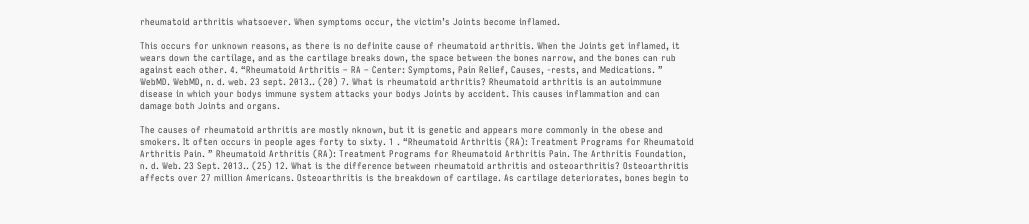rheumatoid arthritis whatsoever. When symptoms occur, the victim’s Joints become inflamed.

This occurs for unknown reasons, as there is no definite cause of rheumatoid arthritis. When the Joints get inflamed, it wears down the cartilage, and as the cartilage breaks down, the space between the bones narrow, and the bones can rub against each other. 4. “Rheumatoid Arthritis – RA – Center: Symptoms, Pain Relief, Causes, -rests, and Medications. ” WebMD. WebMD, n. d. web. 23 sept. 2013.. (20) 7. What is rheumatoid arthritis? Rheumatoid arthritis is an autoimmune disease in which your bodys immune system attacks your bodys Joints by accident. This causes inflammation and can damage both Joints and organs.

The causes of rheumatoid arthritis are mostly nknown, but it is genetic and appears more commonly in the obese and smokers. It often occurs in people ages forty to sixty. 1 . “Rheumatoid Arthritis (RA): Treatment Programs for Rheumatoid Arthritis Pain. ” Rheumatoid Arthritis (RA): Treatment Programs for Rheumatoid Arthritis Pain. The Arthritis Foundation, n. d. Web. 23 Sept. 2013.. (25) 12. What is the difference between rheumatoid arthritis and osteoarthritis? Osteoarthritis affects over 27 million Americans. Osteoarthritis is the breakdown of cartilage. As cartilage deteriorates, bones begin to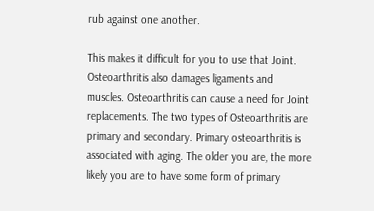rub against one another.

This makes it difficult for you to use that Joint. Osteoarthritis also damages ligaments and muscles. Osteoarthritis can cause a need for Joint replacements. The two types of Osteoarthritis are primary and secondary. Primary osteoarthritis is associated with aging. The older you are, the more likely you are to have some form of primary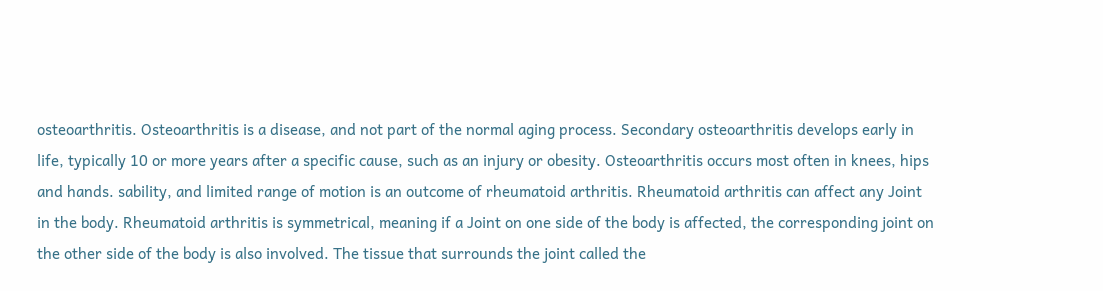osteoarthritis. Osteoarthritis is a disease, and not part of the normal aging process. Secondary osteoarthritis develops early in life, typically 10 or more years after a specific cause, such as an injury or obesity. Osteoarthritis occurs most often in knees, hips and hands. sability, and limited range of motion is an outcome of rheumatoid arthritis. Rheumatoid arthritis can affect any Joint in the body. Rheumatoid arthritis is symmetrical, meaning if a Joint on one side of the body is affected, the corresponding joint on the other side of the body is also involved. The tissue that surrounds the joint called the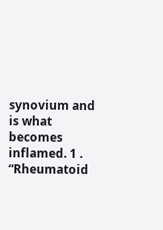synovium and is what becomes inflamed. 1 . “Rheumatoid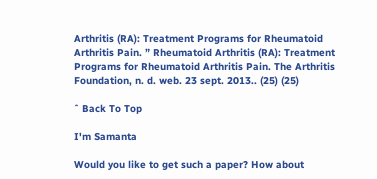Arthritis (RA): Treatment Programs for Rheumatoid Arthritis Pain. ” Rheumatoid Arthritis (RA): Treatment Programs for Rheumatoid Arthritis Pain. The Arthritis Foundation, n. d. web. 23 sept. 2013.. (25) (25)

ˆ Back To Top

I'm Samanta

Would you like to get such a paper? How about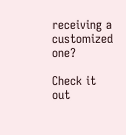receiving a customized one?

Check it out